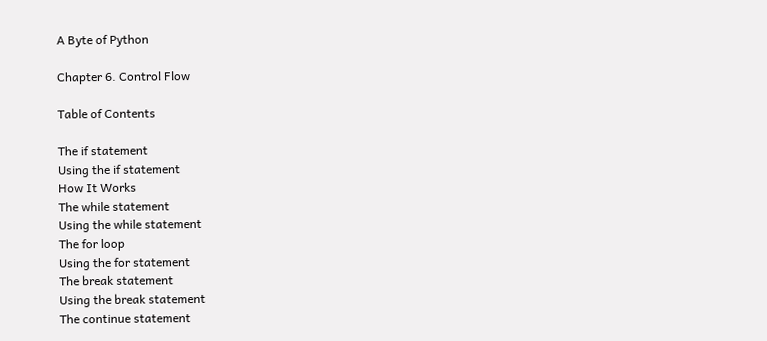A Byte of Python

Chapter 6. Control Flow

Table of Contents

The if statement
Using the if statement
How It Works
The while statement
Using the while statement
The for loop
Using the for statement
The break statement
Using the break statement
The continue statement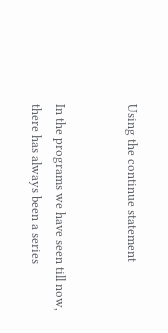Using the continue statement


In the programs we have seen till now, there has always been a series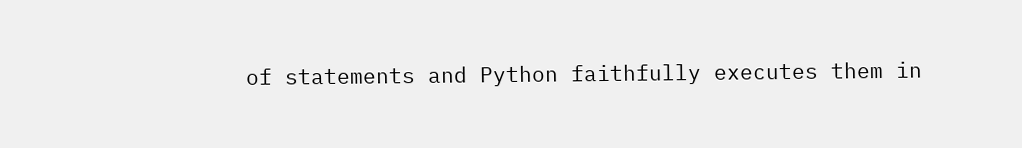of statements and Python faithfully executes them in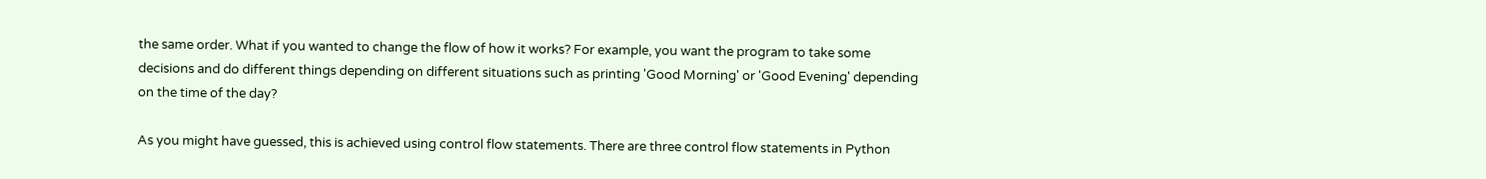the same order. What if you wanted to change the flow of how it works? For example, you want the program to take some decisions and do different things depending on different situations such as printing 'Good Morning' or 'Good Evening' depending on the time of the day?

As you might have guessed, this is achieved using control flow statements. There are three control flow statements in Python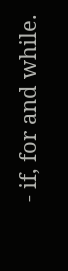- if, for and while.